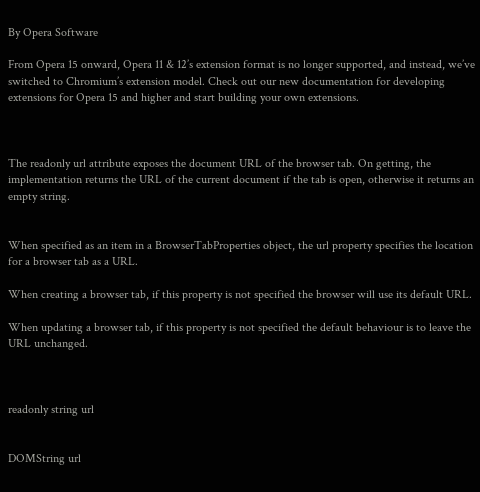By Opera Software

From Opera 15 onward, Opera 11 & 12’s extension format is no longer supported, and instead, we’ve switched to Chromium’s extension model. Check out our new documentation for developing extensions for Opera 15 and higher and start building your own extensions.



The readonly url attribute exposes the document URL of the browser tab. On getting, the implementation returns the URL of the current document if the tab is open, otherwise it returns an empty string.


When specified as an item in a BrowserTabProperties object, the url property specifies the location for a browser tab as a URL.

When creating a browser tab, if this property is not specified the browser will use its default URL.

When updating a browser tab, if this property is not specified the default behaviour is to leave the URL unchanged.



readonly string url


DOMString url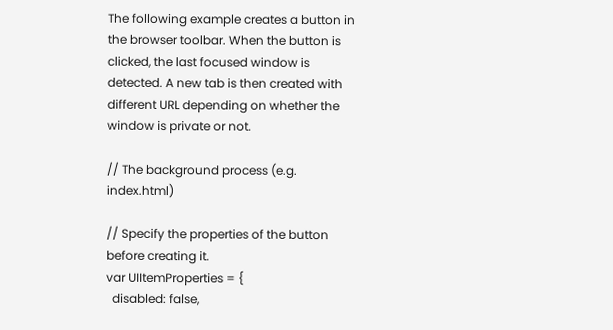The following example creates a button in the browser toolbar. When the button is clicked, the last focused window is detected. A new tab is then created with different URL depending on whether the window is private or not.

// The background process (e.g. index.html)

// Specify the properties of the button before creating it.
var UIItemProperties = {
  disabled: false,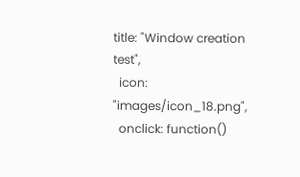title: "Window creation test",
  icon: "images/icon_18.png",
  onclick: function()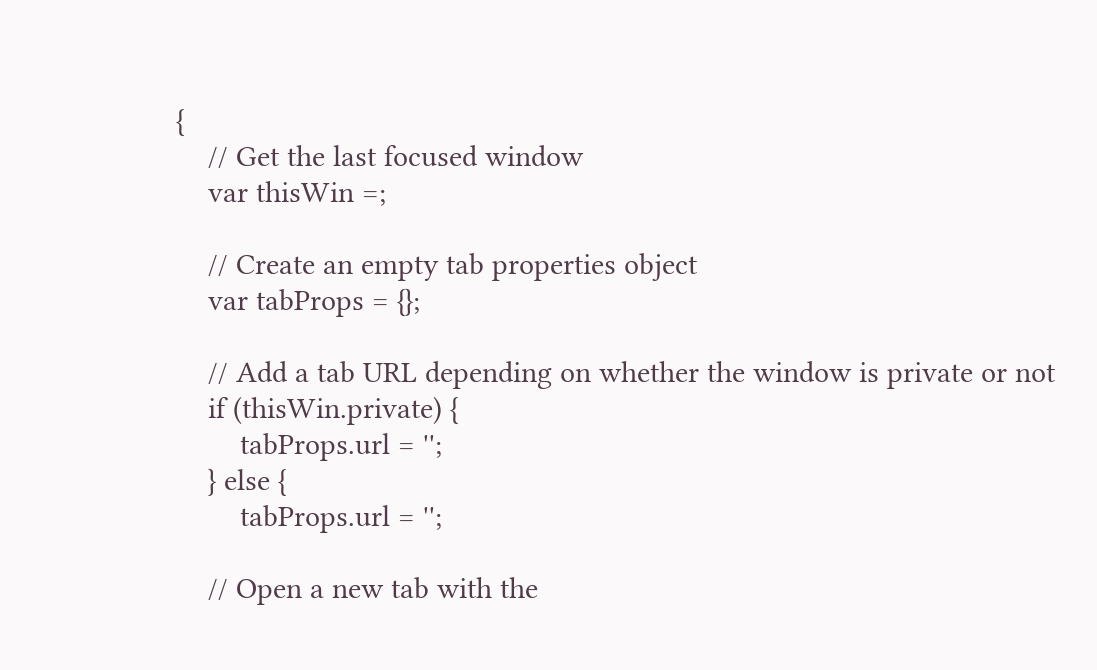{
    // Get the last focused window
    var thisWin =;

    // Create an empty tab properties object
    var tabProps = {};

    // Add a tab URL depending on whether the window is private or not
    if (thisWin.private) {
        tabProps.url = '';
    } else {
        tabProps.url = '';

    // Open a new tab with the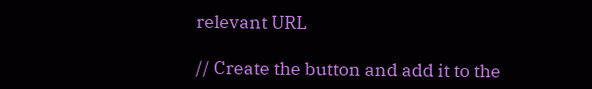relevant URL

// Create the button and add it to the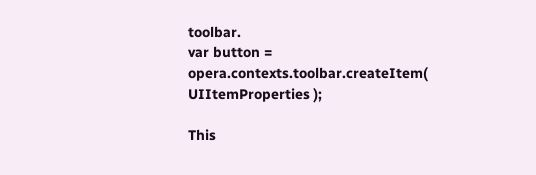toolbar.
var button = opera.contexts.toolbar.createItem( UIItemProperties );

This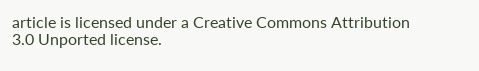article is licensed under a Creative Commons Attribution 3.0 Unported license.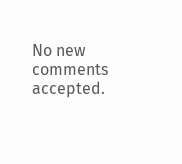No new comments accepted.